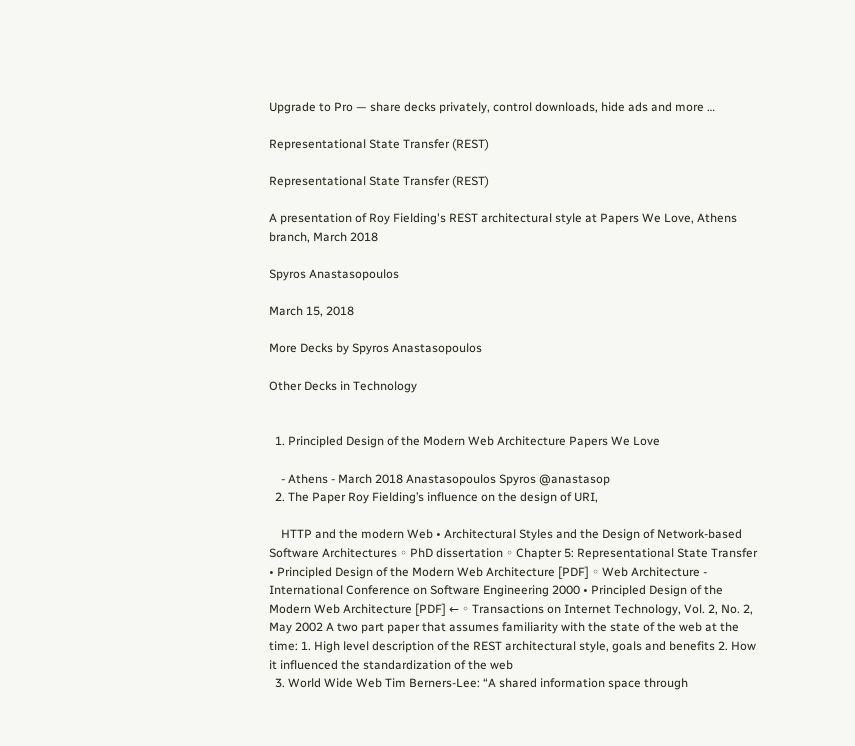Upgrade to Pro — share decks privately, control downloads, hide ads and more …

Representational State Transfer (REST)

Representational State Transfer (REST)

A presentation of Roy Fielding's REST architectural style at Papers We Love, Athens branch, March 2018

Spyros Anastasopoulos

March 15, 2018

More Decks by Spyros Anastasopoulos

Other Decks in Technology


  1. Principled Design of the Modern Web Architecture Papers We Love

    - Athens - March 2018 Anastasopoulos Spyros @anastasop
  2. The Paper Roy Fielding’s influence on the design of URI,

    HTTP and the modern Web • Architectural Styles and the Design of Network-based Software Architectures ◦ PhD dissertation ◦ Chapter 5: Representational State Transfer • Principled Design of the Modern Web Architecture [PDF] ◦ Web Architecture - International Conference on Software Engineering 2000 • Principled Design of the Modern Web Architecture [PDF] ← ◦ Transactions on Internet Technology, Vol. 2, No. 2, May 2002 A two part paper that assumes familiarity with the state of the web at the time: 1. High level description of the REST architectural style, goals and benefits 2. How it influenced the standardization of the web
  3. World Wide Web Tim Berners-Lee: “A shared information space through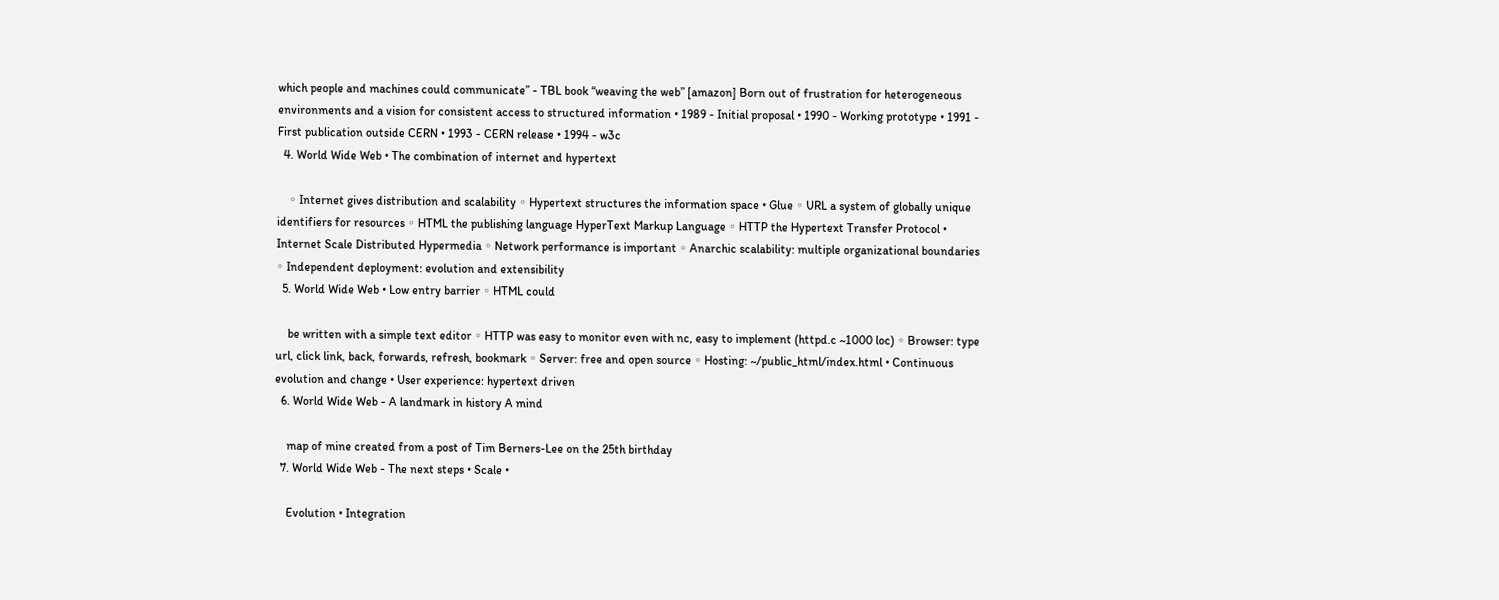which people and machines could communicate” - TBL book “weaving the web” [amazon] Born out of frustration for heterogeneous environments and a vision for consistent access to structured information • 1989 - Initial proposal • 1990 - Working prototype • 1991 - First publication outside CERN • 1993 - CERN release • 1994 - w3c
  4. World Wide Web • The combination of internet and hypertext

    ◦ Internet gives distribution and scalability ◦ Hypertext structures the information space • Glue ◦ URL a system of globally unique identifiers for resources ◦ HTML the publishing language HyperText Markup Language ◦ HTTP the Hypertext Transfer Protocol • Internet Scale Distributed Hypermedia ◦ Network performance is important ◦ Anarchic scalability: multiple organizational boundaries ◦ Independent deployment: evolution and extensibility
  5. World Wide Web • Low entry barrier ◦ HTML could

    be written with a simple text editor ◦ HTTP was easy to monitor even with nc, easy to implement (httpd.c ~1000 loc) ◦ Browser: type url, click link, back, forwards, refresh, bookmark ◦ Server: free and open source ◦ Hosting: ~/public_html/index.html • Continuous evolution and change • User experience: hypertext driven
  6. World Wide Web - A landmark in history A mind

    map of mine created from a post of Tim Berners-Lee on the 25th birthday
  7. World Wide Web - The next steps • Scale •

    Evolution • Integration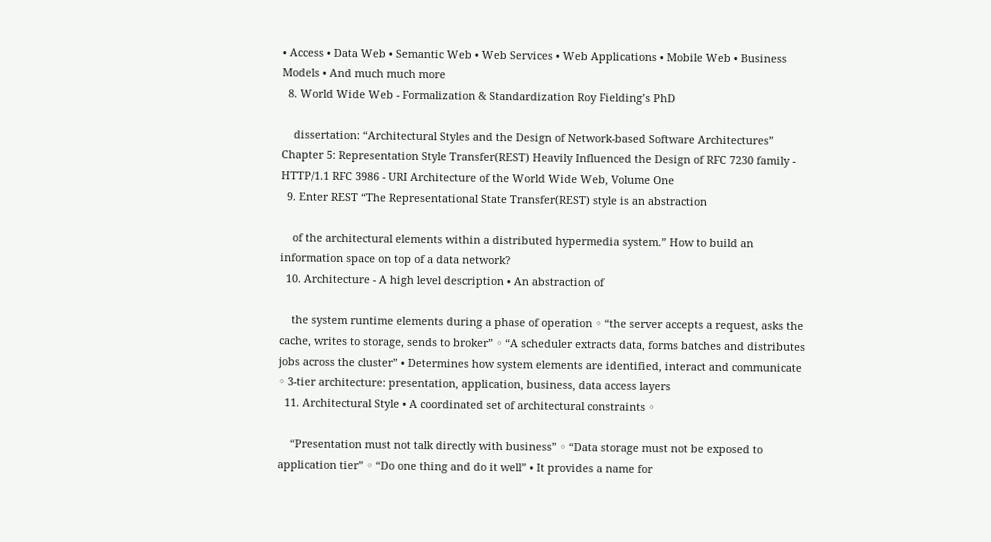• Access • Data Web • Semantic Web • Web Services • Web Applications • Mobile Web • Business Models • And much much more
  8. World Wide Web - Formalization & Standardization Roy Fielding’s PhD

    dissertation: “Architectural Styles and the Design of Network-based Software Architectures” Chapter 5: Representation Style Transfer(REST) Heavily Influenced the Design of RFC 7230 family - HTTP/1.1 RFC 3986 - URI Architecture of the World Wide Web, Volume One
  9. Enter REST “The Representational State Transfer(REST) style is an abstraction

    of the architectural elements within a distributed hypermedia system.” How to build an information space on top of a data network?
  10. Architecture - A high level description • An abstraction of

    the system runtime elements during a phase of operation ◦ “the server accepts a request, asks the cache, writes to storage, sends to broker” ◦ “A scheduler extracts data, forms batches and distributes jobs across the cluster” • Determines how system elements are identified, interact and communicate ◦ 3-tier architecture: presentation, application, business, data access layers
  11. Architectural Style • A coordinated set of architectural constraints ◦

    “Presentation must not talk directly with business” ◦ “Data storage must not be exposed to application tier” ◦ “Do one thing and do it well” • It provides a name for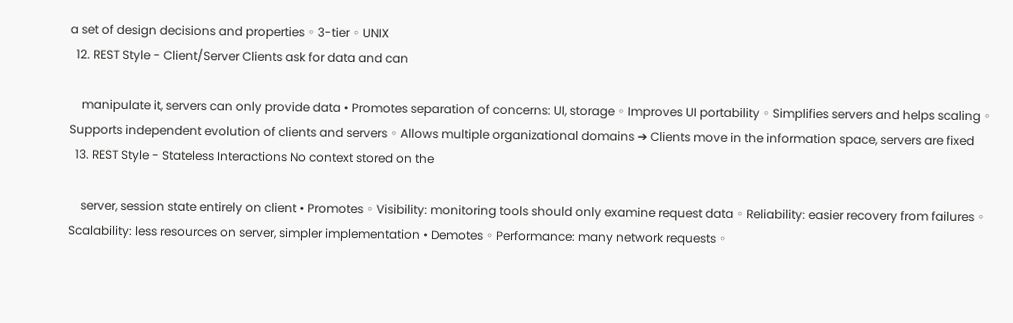a set of design decisions and properties ◦ 3-tier ◦ UNIX
  12. REST Style - Client/Server Clients ask for data and can

    manipulate it, servers can only provide data • Promotes separation of concerns: UI, storage ◦ Improves UI portability ◦ Simplifies servers and helps scaling ◦ Supports independent evolution of clients and servers ◦ Allows multiple organizational domains ➔ Clients move in the information space, servers are fixed
  13. REST Style - Stateless Interactions No context stored on the

    server, session state entirely on client • Promotes ◦ Visibility: monitoring tools should only examine request data ◦ Reliability: easier recovery from failures ◦ Scalability: less resources on server, simpler implementation • Demotes ◦ Performance: many network requests ◦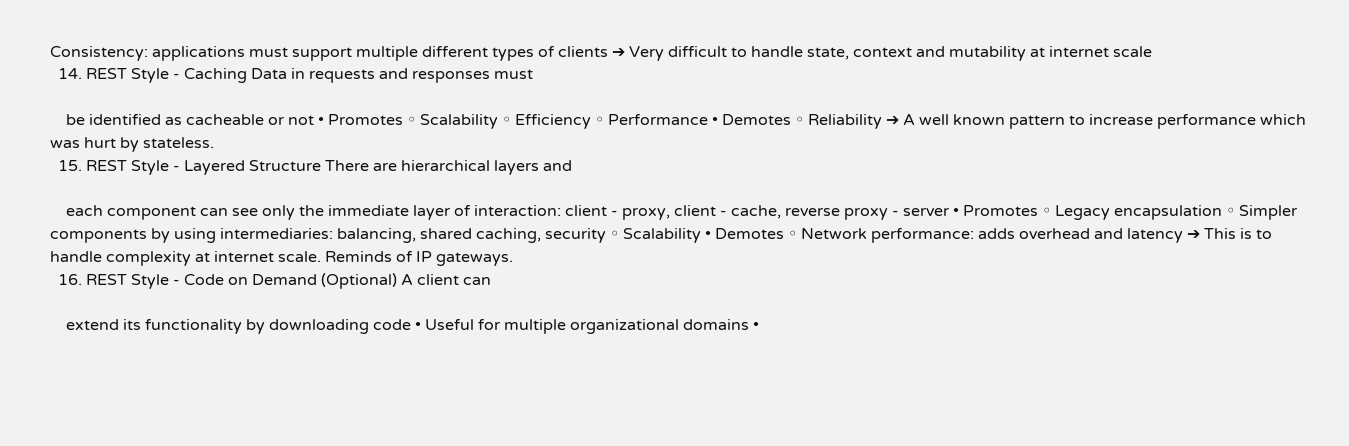Consistency: applications must support multiple different types of clients ➔ Very difficult to handle state, context and mutability at internet scale
  14. REST Style - Caching Data in requests and responses must

    be identified as cacheable or not • Promotes ◦ Scalability ◦ Efficiency ◦ Performance • Demotes ◦ Reliability ➔ A well known pattern to increase performance which was hurt by stateless.
  15. REST Style - Layered Structure There are hierarchical layers and

    each component can see only the immediate layer of interaction: client - proxy, client - cache, reverse proxy - server • Promotes ◦ Legacy encapsulation ◦ Simpler components by using intermediaries: balancing, shared caching, security ◦ Scalability • Demotes ◦ Network performance: adds overhead and latency ➔ This is to handle complexity at internet scale. Reminds of IP gateways.
  16. REST Style - Code on Demand (Optional) A client can

    extend its functionality by downloading code • Useful for multiple organizational domains •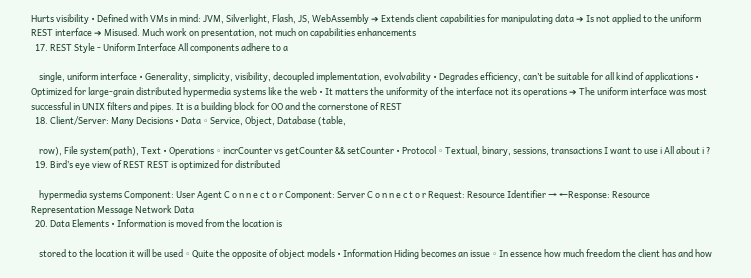Hurts visibility • Defined with VMs in mind: JVM, Silverlight, Flash, JS, WebAssembly ➔ Extends client capabilities for manipulating data ➔ Is not applied to the uniform REST interface ➔ Misused. Much work on presentation, not much on capabilities enhancements
  17. REST Style - Uniform Interface All components adhere to a

    single, uniform interface • Generality, simplicity, visibility, decoupled implementation, evolvability • Degrades efficiency, can’t be suitable for all kind of applications • Optimized for large-grain distributed hypermedia systems like the web • It matters the uniformity of the interface not its operations ➔ The uniform interface was most successful in UNIX filters and pipes. It is a building block for OO and the cornerstone of REST
  18. Client/Server: Many Decisions • Data ◦ Service, Object, Database (table,

    row), File system(path), Text • Operations ◦ incrCounter vs getCounter && setCounter • Protocol ◦ Textual, binary, sessions, transactions I want to use ℹ All about ℹ ?
  19. Bird’s eye view of REST REST is optimized for distributed

    hypermedia systems Component: User Agent C o n n e c t o r Component: Server C o n n e c t o r Request: Resource Identifier → ←Response: Resource Representation Message Network Data
  20. Data Elements • Information is moved from the location is

    stored to the location it will be used ◦ Quite the opposite of object models • Information Hiding becomes an issue ◦ In essence how much freedom the client has and how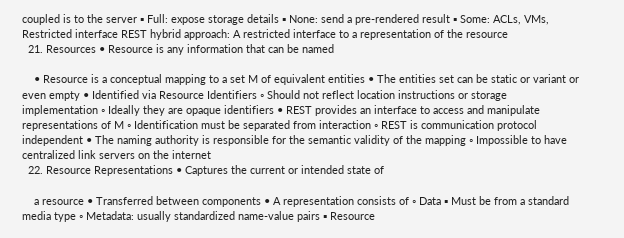coupled is to the server ▪ Full: expose storage details ▪ None: send a pre-rendered result ▪ Some: ACLs, VMs, Restricted interface REST hybrid approach: A restricted interface to a representation of the resource
  21. Resources • Resource is any information that can be named

    • Resource is a conceptual mapping to a set M of equivalent entities • The entities set can be static or variant or even empty • Identified via Resource Identifiers ◦ Should not reflect location instructions or storage implementation ◦ Ideally they are opaque identifiers • REST provides an interface to access and manipulate representations of M ◦ Identification must be separated from interaction ◦ REST is communication protocol independent • The naming authority is responsible for the semantic validity of the mapping ◦ Impossible to have centralized link servers on the internet
  22. Resource Representations • Captures the current or intended state of

    a resource • Transferred between components • A representation consists of ◦ Data ▪ Must be from a standard media type ◦ Metadata: usually standardized name-value pairs ▪ Resource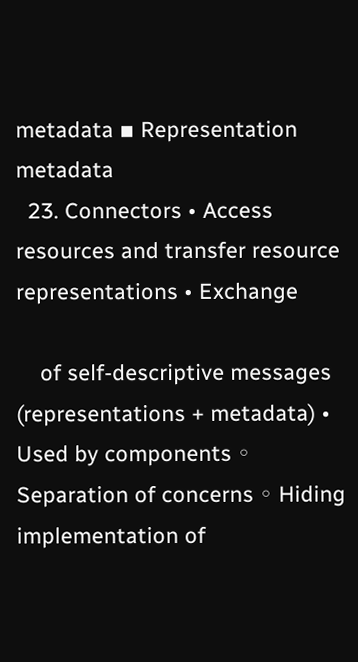metadata ▪ Representation metadata
  23. Connectors • Access resources and transfer resource representations • Exchange

    of self-descriptive messages (representations + metadata) • Used by components ◦ Separation of concerns ◦ Hiding implementation of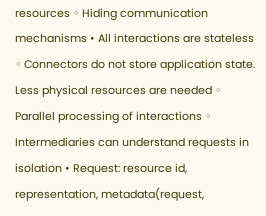resources ◦ Hiding communication mechanisms • All interactions are stateless ◦ Connectors do not store application state. Less physical resources are needed ◦ Parallel processing of interactions ◦ Intermediaries can understand requests in isolation • Request: resource id, representation, metadata(request,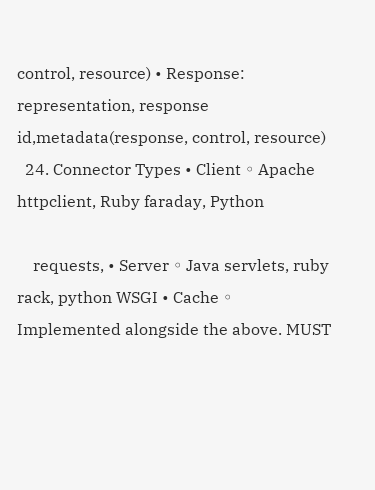control, resource) • Response: representation, response id,metadata(response, control, resource)
  24. Connector Types • Client ◦ Apache httpclient, Ruby faraday, Python

    requests, • Server ◦ Java servlets, ruby rack, python WSGI • Cache ◦ Implemented alongside the above. MUST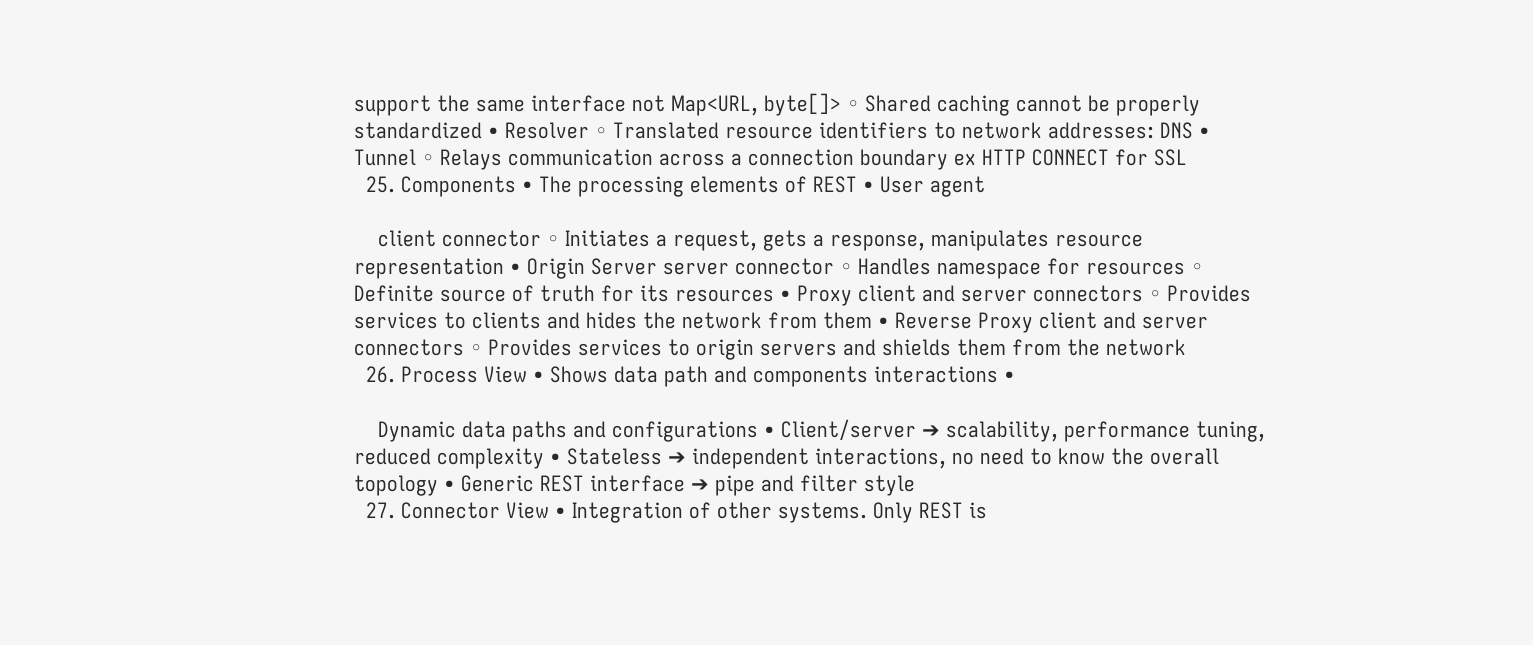support the same interface not Map<URL, byte[]> ◦ Shared caching cannot be properly standardized • Resolver ◦ Translated resource identifiers to network addresses: DNS • Tunnel ◦ Relays communication across a connection boundary ex HTTP CONNECT for SSL
  25. Components • The processing elements of REST • User agent

    client connector ◦ Initiates a request, gets a response, manipulates resource representation • Origin Server server connector ◦ Handles namespace for resources ◦ Definite source of truth for its resources • Proxy client and server connectors ◦ Provides services to clients and hides the network from them • Reverse Proxy client and server connectors ◦ Provides services to origin servers and shields them from the network
  26. Process View • Shows data path and components interactions •

    Dynamic data paths and configurations • Client/server ➔ scalability, performance tuning, reduced complexity • Stateless ➔ independent interactions, no need to know the overall topology • Generic REST interface ➔ pipe and filter style
  27. Connector View • Integration of other systems. Only REST is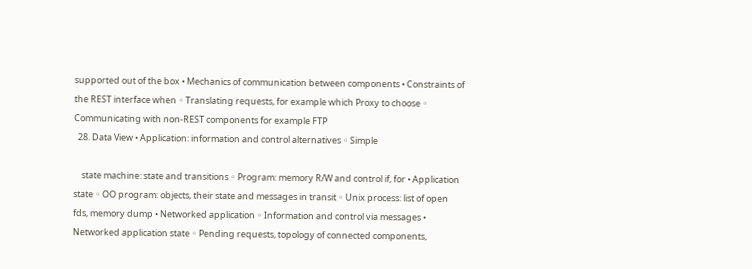supported out of the box • Mechanics of communication between components • Constraints of the REST interface when ◦ Translating requests, for example which Proxy to choose ◦ Communicating with non-REST components for example FTP
  28. Data View • Application: information and control alternatives ◦ Simple

    state machine: state and transitions ◦ Program: memory R/W and control if, for • Application state ◦ OO program: objects, their state and messages in transit ◦ Unix process: list of open fds, memory dump • Networked application ◦ Information and control via messages • Networked application state ◦ Pending requests, topology of connected components,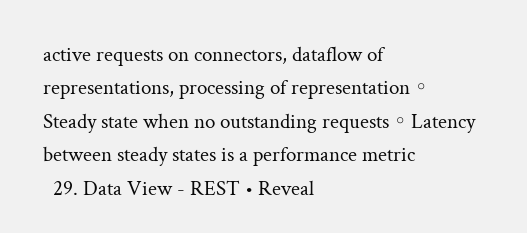active requests on connectors, dataflow of representations, processing of representation ◦ Steady state when no outstanding requests ◦ Latency between steady states is a performance metric
  29. Data View - REST • Reveal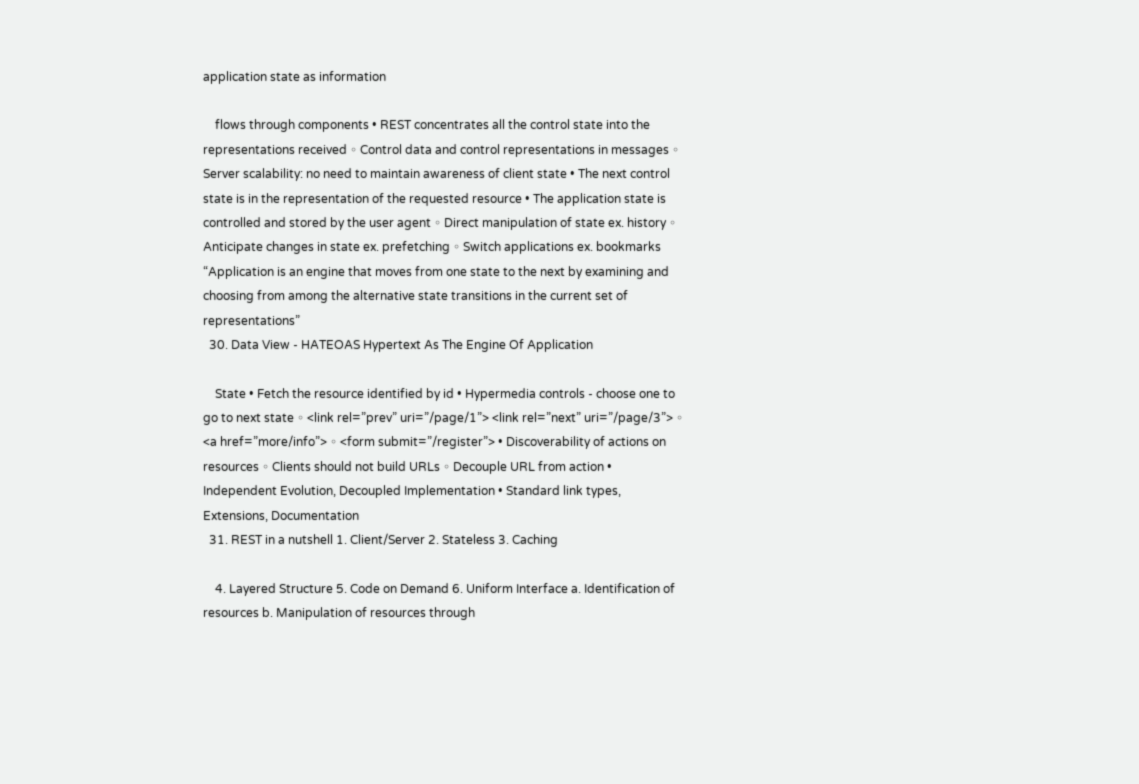application state as information

    flows through components • REST concentrates all the control state into the representations received ◦ Control data and control representations in messages ◦ Server scalability: no need to maintain awareness of client state • The next control state is in the representation of the requested resource • The application state is controlled and stored by the user agent ◦ Direct manipulation of state ex. history ◦ Anticipate changes in state ex. prefetching ◦ Switch applications ex. bookmarks “Application is an engine that moves from one state to the next by examining and choosing from among the alternative state transitions in the current set of representations”
  30. Data View - HATEOAS Hypertext As The Engine Of Application

    State • Fetch the resource identified by id • Hypermedia controls - choose one to go to next state ◦ <link rel=”prev” uri=”/page/1”> <link rel=”next” uri=”/page/3”> ◦ <a href=”more/info”> ◦ <form submit=”/register”> • Discoverability of actions on resources ◦ Clients should not build URLs ◦ Decouple URL from action • Independent Evolution, Decoupled Implementation • Standard link types, Extensions, Documentation
  31. REST in a nutshell 1. Client/Server 2. Stateless 3. Caching

    4. Layered Structure 5. Code on Demand 6. Uniform Interface a. Identification of resources b. Manipulation of resources through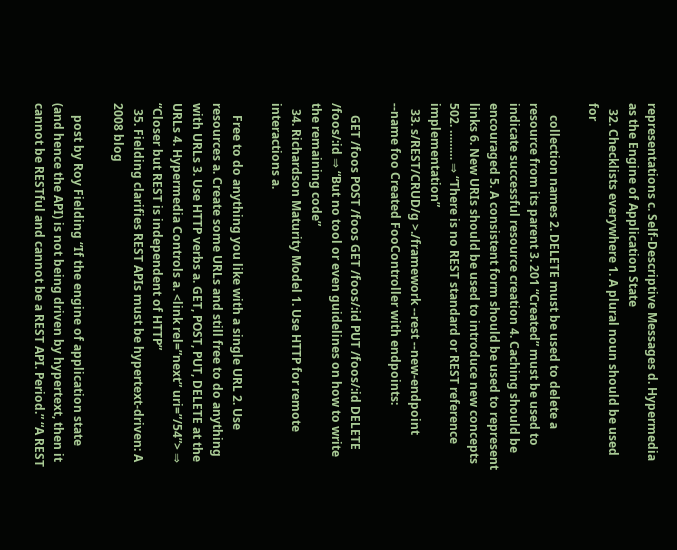representations c. Self-Descriptive Messages d. Hypermedia as the Engine of Application State
  32. Checklists everywhere 1. A plural noun should be used for

    collection names 2. DELETE must be used to delete a resource from its parent 3. 201 “Created” must be used to indicate successful resource creation 4. Caching should be encouraged 5. A consistent form should be used to represent links 6. New URIs should be used to introduce new concepts 502. ……… ⇒ “There is no REST standard or REST reference implementation”
  33. s/REST/CRUD/g >./framework --rest --new-endpoint --name foo Created FooController with endpoints:

    GET /foos POST /foos GET /foos/:id PUT /foos/:id DELETE /foos/:id ⇒ “But no tool or even guidelines on how to write the remaining code”
  34. Richardson Maturity Model 1. Use HTTP for remote interactions a.

    Free to do anything you like with a single URL 2. Use resources a. Create some URLs and still free to do anything with URLs 3. Use HTTP verbs a. GET, POST, PUT, DELETE at the URLs 4. Hypermedia Controls a. <link rel=”next” uri=”/54”> ⇒ “Closer but REST is independent of HTTP”
  35. Fielding clarifies REST APIs must be hypertext-driven: A 2008 blog

    post by Roy Fielding “If the engine of application state (and hence the API) is not being driven by hypertext, then it cannot be RESTful and cannot be a REST API. Period.” “A REST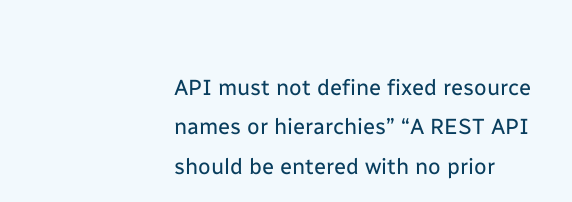API must not define fixed resource names or hierarchies” “A REST API should be entered with no prior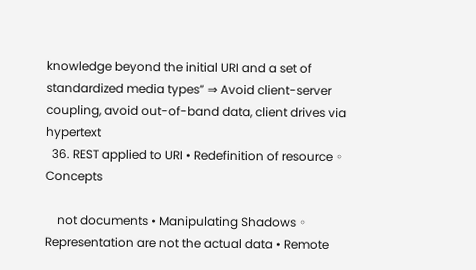knowledge beyond the initial URI and a set of standardized media types” ⇒ Avoid client-server coupling, avoid out-of-band data, client drives via hypertext
  36. REST applied to URI • Redefinition of resource ◦ Concepts

    not documents • Manipulating Shadows ◦ Representation are not the actual data • Remote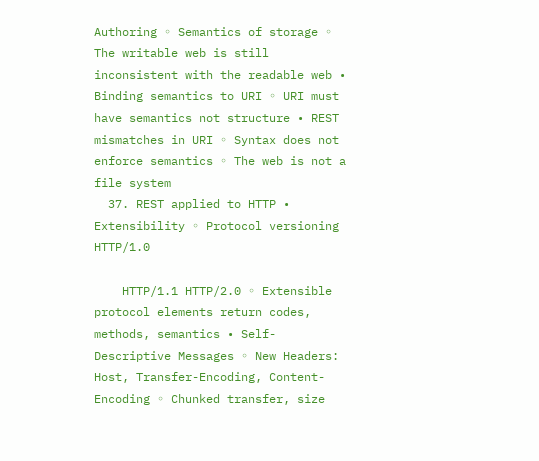Authoring ◦ Semantics of storage ◦ The writable web is still inconsistent with the readable web • Binding semantics to URI ◦ URI must have semantics not structure • REST mismatches in URI ◦ Syntax does not enforce semantics ◦ The web is not a file system
  37. REST applied to HTTP • Extensibility ◦ Protocol versioning HTTP/1.0

    HTTP/1.1 HTTP/2.0 ◦ Extensible protocol elements return codes, methods, semantics • Self-Descriptive Messages ◦ New Headers: Host, Transfer-Encoding, Content-Encoding ◦ Chunked transfer, size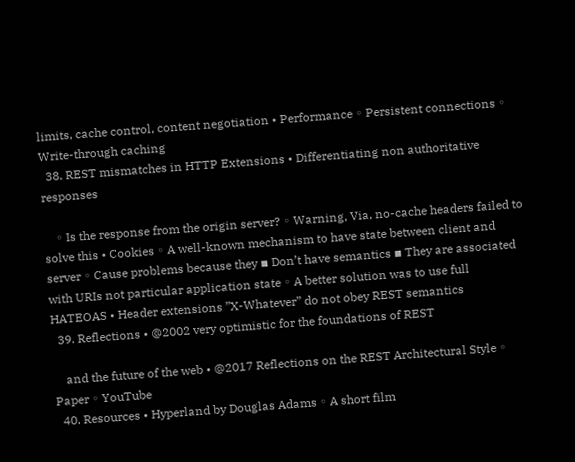limits, cache control, content negotiation • Performance ◦ Persistent connections ◦ Write-through caching
  38. REST mismatches in HTTP Extensions • Differentiating non authoritative responses

    ◦ Is the response from the origin server? ◦ Warning, Via, no-cache headers failed to solve this • Cookies ◦ A well-known mechanism to have state between client and server ◦ Cause problems because they ▪ Don’t have semantics ▪ They are associated with URIs not particular application state ◦ A better solution was to use full HATEOAS • Header extensions ”X-Whatever” do not obey REST semantics
  39. Reflections • @2002 very optimistic for the foundations of REST

    and the future of the web • @2017 Reflections on the REST Architectural Style ◦ Paper ◦ YouTube
  40. Resources • Hyperland by Douglas Adams ◦ A short film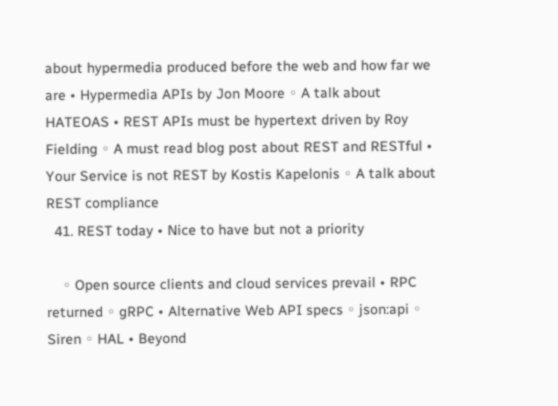about hypermedia produced before the web and how far we are • Hypermedia APIs by Jon Moore ◦ A talk about HATEOAS • REST APIs must be hypertext driven by Roy Fielding ◦ A must read blog post about REST and RESTful • Your Service is not REST by Kostis Kapelonis ◦ A talk about REST compliance
  41. REST today • Nice to have but not a priority

    ◦ Open source clients and cloud services prevail • RPC returned ◦ gRPC • Alternative Web API specs ◦ json:api ◦ Siren ◦ HAL • Beyond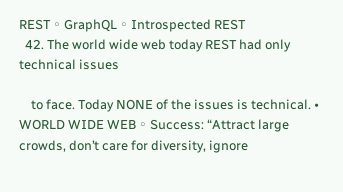REST ◦ GraphQL ◦ Introspected REST
  42. The world wide web today REST had only technical issues

    to face. Today NONE of the issues is technical. • WORLD WIDE WEB ◦ Success: “Attract large crowds, don’t care for diversity, ignore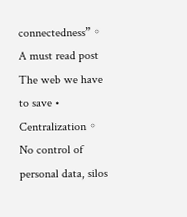connectedness” ◦ A must read post The web we have to save • Centralization ◦ No control of personal data, silos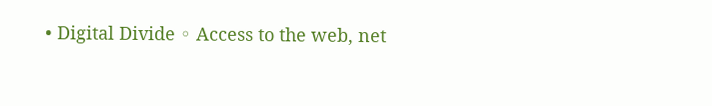• Digital Divide ◦ Access to the web, net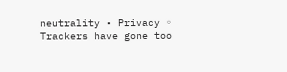neutrality • Privacy ◦ Trackers have gone too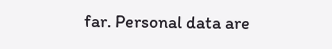far. Personal data are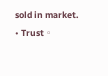sold in market. • Trust ◦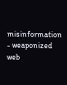misinformation - weaponized web